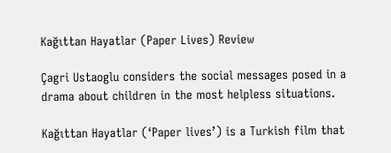Kağıttan Hayatlar (Paper Lives) Review

Çagri Ustaoglu considers the social messages posed in a drama about children in the most helpless situations.

Kağıttan Hayatlar (‘Paper lives’) is a Turkish film that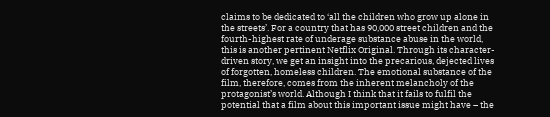claims to be dedicated to ‘all the children who grow up alone in the streets’. For a country that has 90,000 street children and the fourth-highest rate of underage substance abuse in the world, this is another pertinent Netflix Original. Through its character-driven story, we get an insight into the precarious, dejected lives of forgotten, homeless children. The emotional substance of the film, therefore, comes from the inherent melancholy of the protagonist’s world. Although I think that it fails to fulfil the potential that a film about this important issue might have – the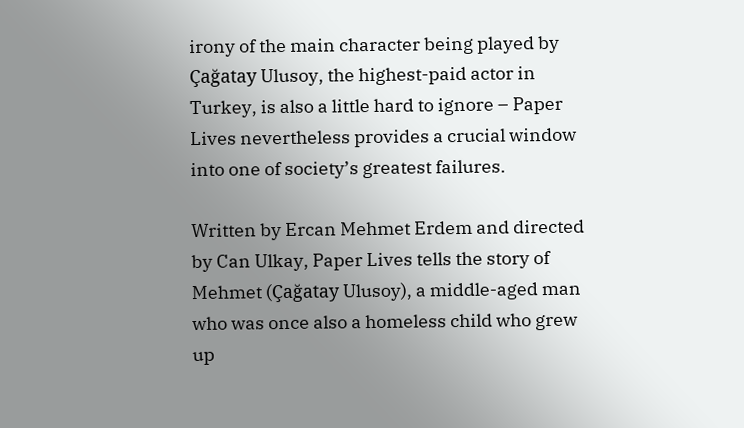irony of the main character being played by Çağatay Ulusoy, the highest-paid actor in Turkey, is also a little hard to ignore – Paper Lives nevertheless provides a crucial window into one of society’s greatest failures.

Written by Ercan Mehmet Erdem and directed by Can Ulkay, Paper Lives tells the story of Mehmet (Çağatay Ulusoy), a middle-aged man who was once also a homeless child who grew up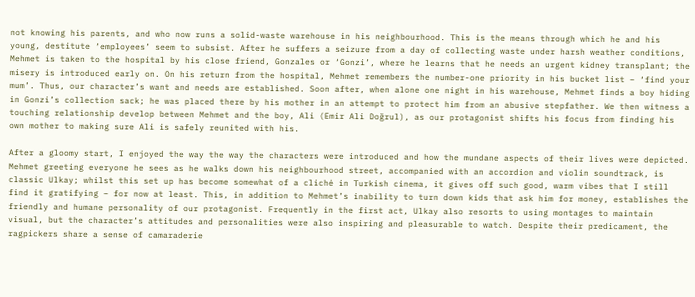not knowing his parents, and who now runs a solid-waste warehouse in his neighbourhood. This is the means through which he and his young, destitute ‘employees’ seem to subsist. After he suffers a seizure from a day of collecting waste under harsh weather conditions, Mehmet is taken to the hospital by his close friend, Gonzales or ‘Gonzi’, where he learns that he needs an urgent kidney transplant; the misery is introduced early on. On his return from the hospital, Mehmet remembers the number-one priority in his bucket list – ‘find your mum’. Thus, our character’s want and needs are established. Soon after, when alone one night in his warehouse, Mehmet finds a boy hiding in Gonzi’s collection sack; he was placed there by his mother in an attempt to protect him from an abusive stepfather. We then witness a touching relationship develop between Mehmet and the boy, Ali (Emir Ali Doğrul), as our protagonist shifts his focus from finding his own mother to making sure Ali is safely reunited with his.

After a gloomy start, I enjoyed the way the way the characters were introduced and how the mundane aspects of their lives were depicted. Mehmet greeting everyone he sees as he walks down his neighbourhood street, accompanied with an accordion and violin soundtrack, is classic Ulkay; whilst this set up has become somewhat of a cliché in Turkish cinema, it gives off such good, warm vibes that I still find it gratifying – for now at least. This, in addition to Mehmet’s inability to turn down kids that ask him for money, establishes the friendly and humane personality of our protagonist. Frequently in the first act, Ulkay also resorts to using montages to maintain visual, but the character’s attitudes and personalities were also inspiring and pleasurable to watch. Despite their predicament, the ragpickers share a sense of camaraderie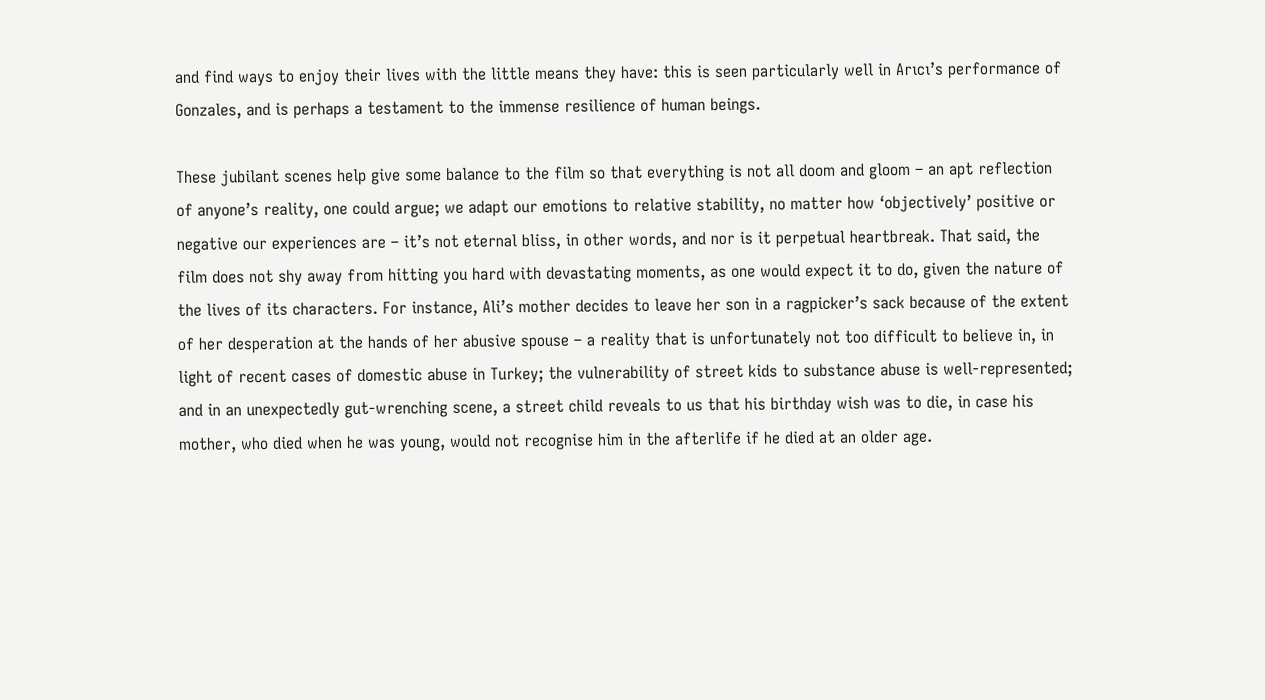and find ways to enjoy their lives with the little means they have: this is seen particularly well in Arıcı’s performance of Gonzales, and is perhaps a testament to the immense resilience of human beings.

These jubilant scenes help give some balance to the film so that everything is not all doom and gloom – an apt reflection of anyone’s reality, one could argue; we adapt our emotions to relative stability, no matter how ‘objectively’ positive or negative our experiences are – it’s not eternal bliss, in other words, and nor is it perpetual heartbreak. That said, the film does not shy away from hitting you hard with devastating moments, as one would expect it to do, given the nature of the lives of its characters. For instance, Ali’s mother decides to leave her son in a ragpicker’s sack because of the extent of her desperation at the hands of her abusive spouse – a reality that is unfortunately not too difficult to believe in, in light of recent cases of domestic abuse in Turkey; the vulnerability of street kids to substance abuse is well-represented; and in an unexpectedly gut-wrenching scene, a street child reveals to us that his birthday wish was to die, in case his mother, who died when he was young, would not recognise him in the afterlife if he died at an older age.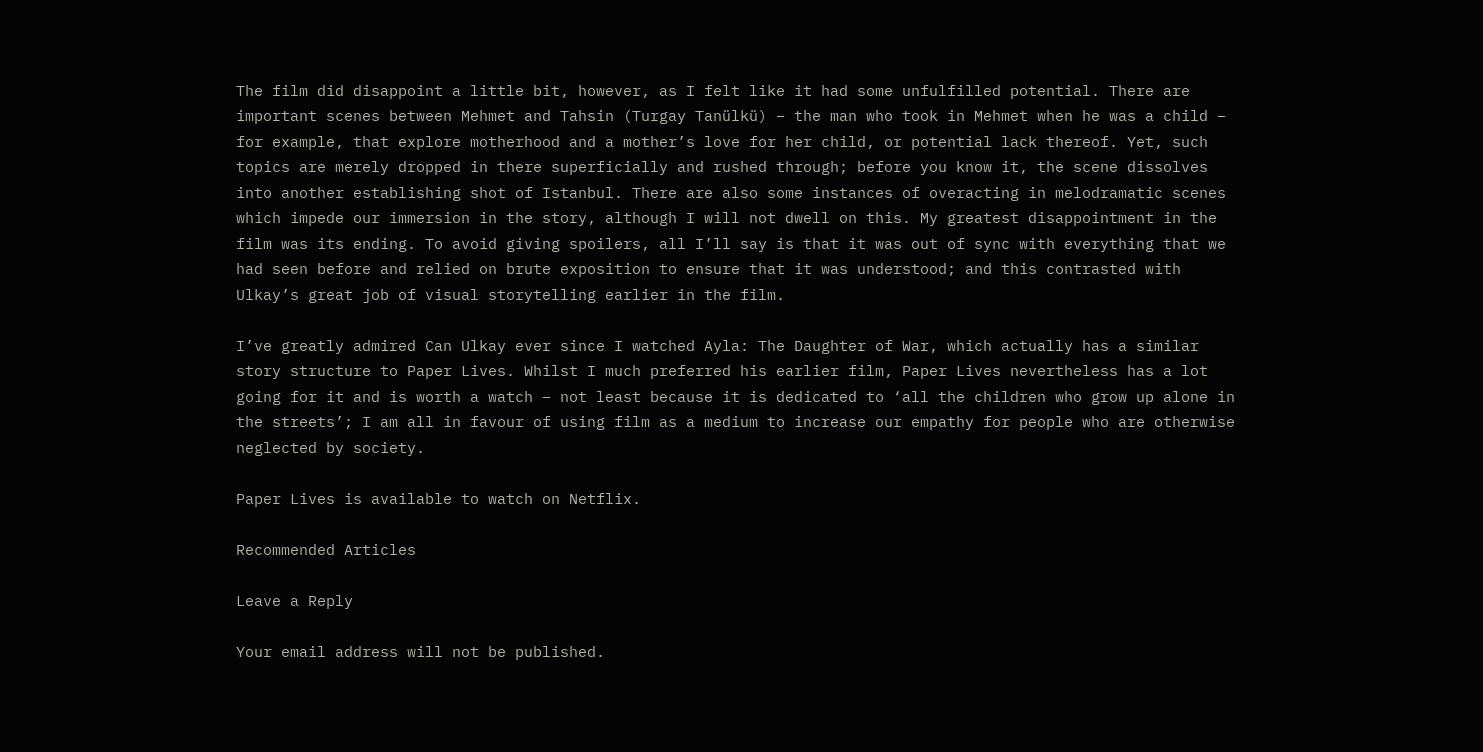The film did disappoint a little bit, however, as I felt like it had some unfulfilled potential. There are important scenes between Mehmet and Tahsin (Turgay Tanülkü) – the man who took in Mehmet when he was a child – for example, that explore motherhood and a mother’s love for her child, or potential lack thereof. Yet, such topics are merely dropped in there superficially and rushed through; before you know it, the scene dissolves into another establishing shot of Istanbul. There are also some instances of overacting in melodramatic scenes which impede our immersion in the story, although I will not dwell on this. My greatest disappointment in the film was its ending. To avoid giving spoilers, all I’ll say is that it was out of sync with everything that we had seen before and relied on brute exposition to ensure that it was understood; and this contrasted with Ulkay’s great job of visual storytelling earlier in the film.

I’ve greatly admired Can Ulkay ever since I watched Ayla: The Daughter of War, which actually has a similar story structure to Paper Lives. Whilst I much preferred his earlier film, Paper Lives nevertheless has a lot going for it and is worth a watch – not least because it is dedicated to ‘all the children who grow up alone in the streets’; I am all in favour of using film as a medium to increase our empathy for people who are otherwise neglected by society.

Paper Lives is available to watch on Netflix.

Recommended Articles

Leave a Reply

Your email address will not be published.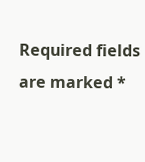Required fields are marked *